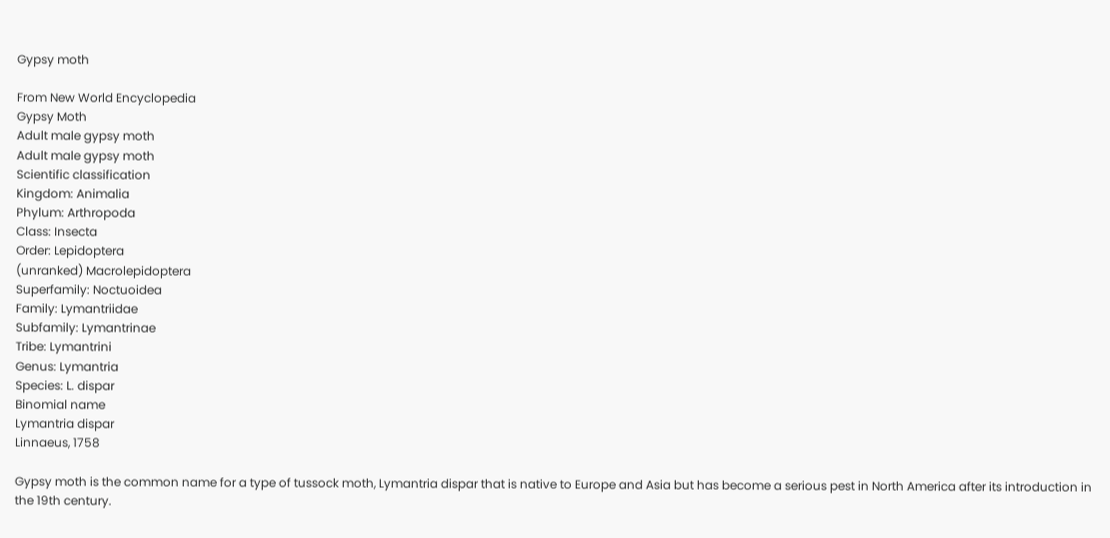Gypsy moth

From New World Encyclopedia
Gypsy Moth
Adult male gypsy moth
Adult male gypsy moth
Scientific classification
Kingdom: Animalia
Phylum: Arthropoda
Class: Insecta
Order: Lepidoptera
(unranked) Macrolepidoptera
Superfamily: Noctuoidea
Family: Lymantriidae
Subfamily: Lymantrinae
Tribe: Lymantrini
Genus: Lymantria
Species: L. dispar
Binomial name
Lymantria dispar
Linnaeus, 1758

Gypsy moth is the common name for a type of tussock moth, Lymantria dispar that is native to Europe and Asia but has become a serious pest in North America after its introduction in the 19th century.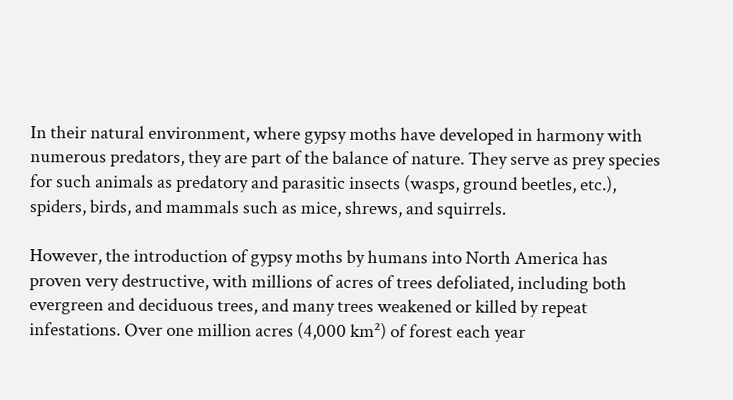In their natural environment, where gypsy moths have developed in harmony with numerous predators, they are part of the balance of nature. They serve as prey species for such animals as predatory and parasitic insects (wasps, ground beetles, etc.), spiders, birds, and mammals such as mice, shrews, and squirrels.

However, the introduction of gypsy moths by humans into North America has proven very destructive, with millions of acres of trees defoliated, including both evergreen and deciduous trees, and many trees weakened or killed by repeat infestations. Over one million acres (4,000 km²) of forest each year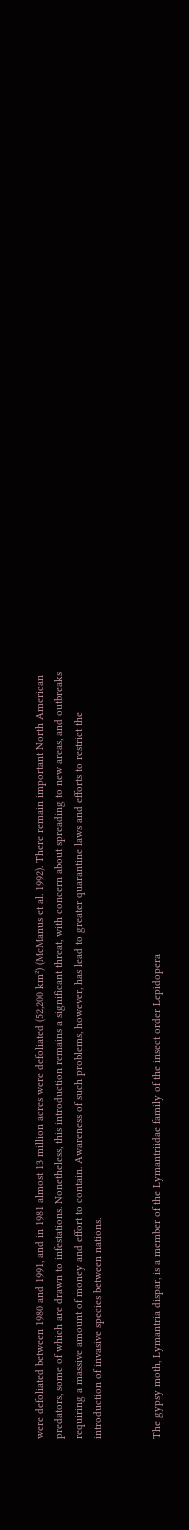were defoliated between 1980 and 1991, and in 1981 almost 13 million acres were defoliated (52,200 km²) (McManus et al. 1992). There remain important North American predators, some of which are drawn to infestations. Nonetheless, this introduction remains a significant threat, with concern about spreading to new areas, and outbreaks requiring a massive amount of money and effort to contain. Awareness of such problems, however, has lead to greater quarantine laws and efforts to restrict the introduction of invasive species between nations.


The gypsy moth, Lymantria dispar, is a member of the Lymantriidae family of the insect order Lepidopera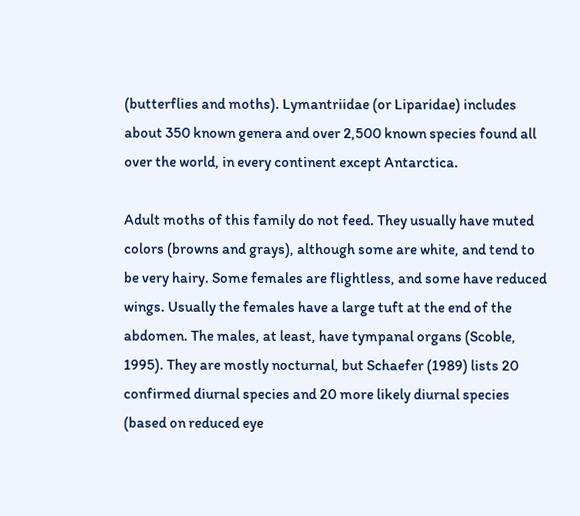(butterflies and moths). Lymantriidae (or Liparidae) includes about 350 known genera and over 2,500 known species found all over the world, in every continent except Antarctica.

Adult moths of this family do not feed. They usually have muted colors (browns and grays), although some are white, and tend to be very hairy. Some females are flightless, and some have reduced wings. Usually the females have a large tuft at the end of the abdomen. The males, at least, have tympanal organs (Scoble, 1995). They are mostly nocturnal, but Schaefer (1989) lists 20 confirmed diurnal species and 20 more likely diurnal species (based on reduced eye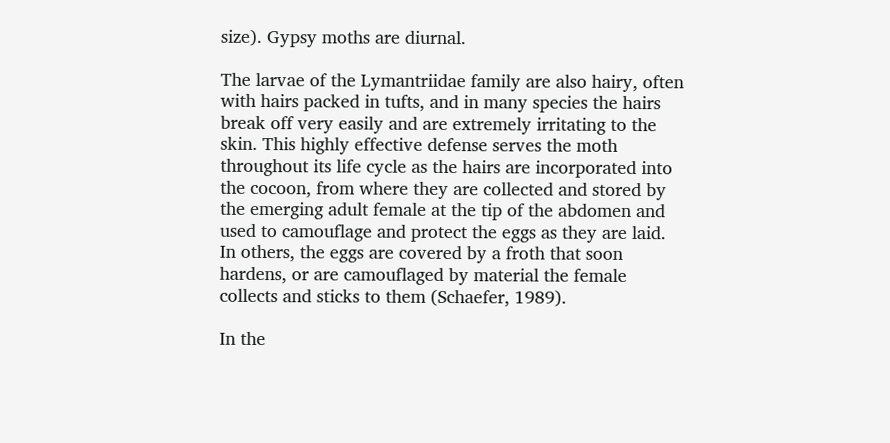size). Gypsy moths are diurnal.

The larvae of the Lymantriidae family are also hairy, often with hairs packed in tufts, and in many species the hairs break off very easily and are extremely irritating to the skin. This highly effective defense serves the moth throughout its life cycle as the hairs are incorporated into the cocoon, from where they are collected and stored by the emerging adult female at the tip of the abdomen and used to camouflage and protect the eggs as they are laid. In others, the eggs are covered by a froth that soon hardens, or are camouflaged by material the female collects and sticks to them (Schaefer, 1989).

In the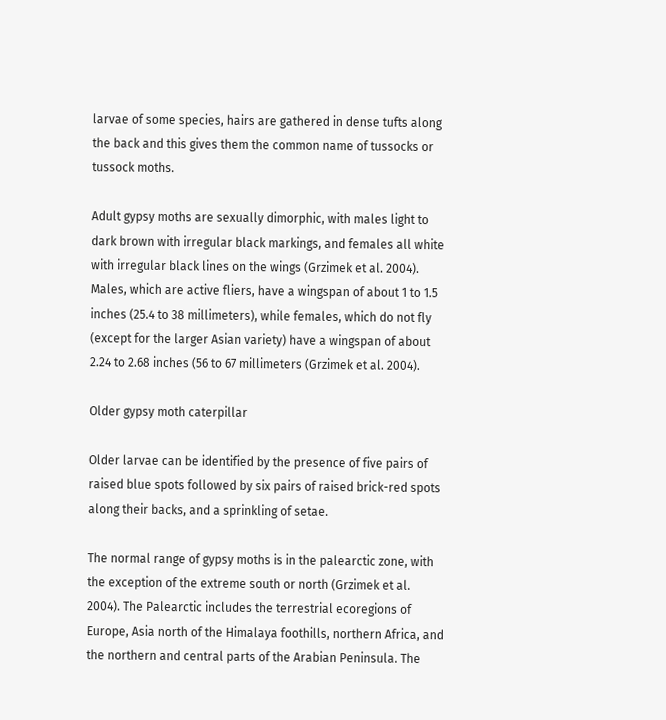larvae of some species, hairs are gathered in dense tufts along the back and this gives them the common name of tussocks or tussock moths.

Adult gypsy moths are sexually dimorphic, with males light to dark brown with irregular black markings, and females all white with irregular black lines on the wings (Grzimek et al. 2004). Males, which are active fliers, have a wingspan of about 1 to 1.5 inches (25.4 to 38 millimeters), while females, which do not fly (except for the larger Asian variety) have a wingspan of about 2.24 to 2.68 inches (56 to 67 millimeters (Grzimek et al. 2004).

Older gypsy moth caterpillar

Older larvae can be identified by the presence of five pairs of raised blue spots followed by six pairs of raised brick-red spots along their backs, and a sprinkling of setae.

The normal range of gypsy moths is in the palearctic zone, with the exception of the extreme south or north (Grzimek et al. 2004). The Palearctic includes the terrestrial ecoregions of Europe, Asia north of the Himalaya foothills, northern Africa, and the northern and central parts of the Arabian Peninsula. The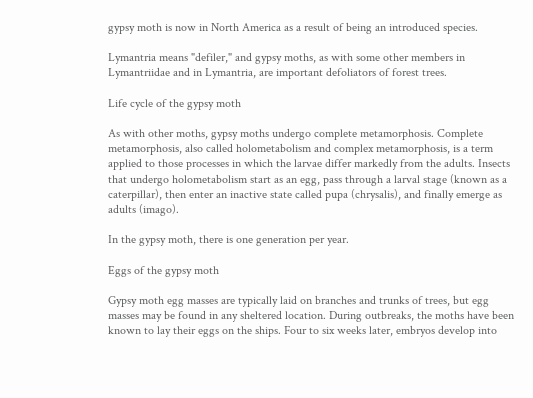gypsy moth is now in North America as a result of being an introduced species.

Lymantria means "defiler," and gypsy moths, as with some other members in Lymantriidae and in Lymantria, are important defoliators of forest trees.

Life cycle of the gypsy moth

As with other moths, gypsy moths undergo complete metamorphosis. Complete metamorphosis, also called holometabolism and complex metamorphosis, is a term applied to those processes in which the larvae differ markedly from the adults. Insects that undergo holometabolism start as an egg, pass through a larval stage (known as a caterpillar), then enter an inactive state called pupa (chrysalis), and finally emerge as adults (imago).

In the gypsy moth, there is one generation per year.

Eggs of the gypsy moth

Gypsy moth egg masses are typically laid on branches and trunks of trees, but egg masses may be found in any sheltered location. During outbreaks, the moths have been known to lay their eggs on the ships. Four to six weeks later, embryos develop into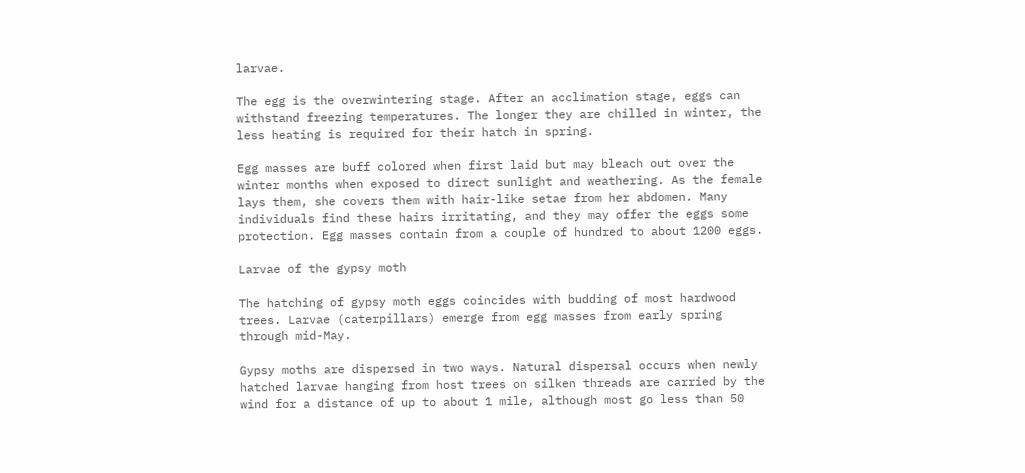larvae.

The egg is the overwintering stage. After an acclimation stage, eggs can withstand freezing temperatures. The longer they are chilled in winter, the less heating is required for their hatch in spring.

Egg masses are buff colored when first laid but may bleach out over the winter months when exposed to direct sunlight and weathering. As the female lays them, she covers them with hair-like setae from her abdomen. Many individuals find these hairs irritating, and they may offer the eggs some protection. Egg masses contain from a couple of hundred to about 1200 eggs.

Larvae of the gypsy moth

The hatching of gypsy moth eggs coincides with budding of most hardwood trees. Larvae (caterpillars) emerge from egg masses from early spring through mid-May.

Gypsy moths are dispersed in two ways. Natural dispersal occurs when newly hatched larvae hanging from host trees on silken threads are carried by the wind for a distance of up to about 1 mile, although most go less than 50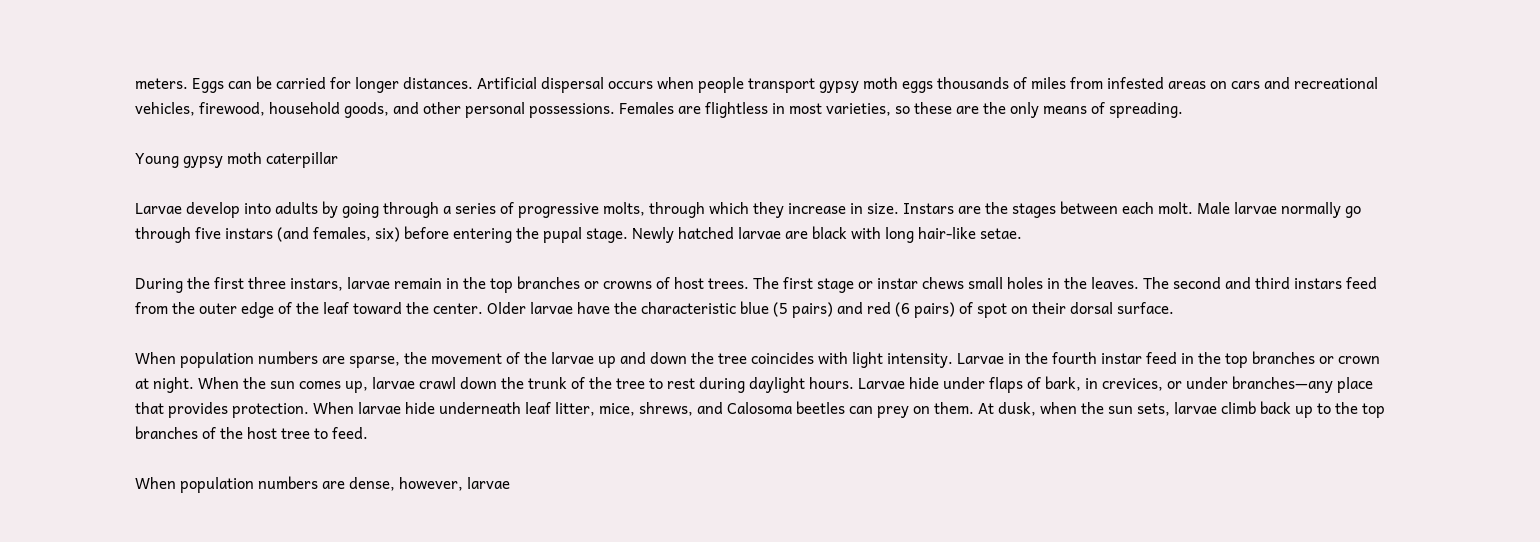meters. Eggs can be carried for longer distances. Artificial dispersal occurs when people transport gypsy moth eggs thousands of miles from infested areas on cars and recreational vehicles, firewood, household goods, and other personal possessions. Females are flightless in most varieties, so these are the only means of spreading.

Young gypsy moth caterpillar

Larvae develop into adults by going through a series of progressive molts, through which they increase in size. Instars are the stages between each molt. Male larvae normally go through five instars (and females, six) before entering the pupal stage. Newly hatched larvae are black with long hair-like setae.

During the first three instars, larvae remain in the top branches or crowns of host trees. The first stage or instar chews small holes in the leaves. The second and third instars feed from the outer edge of the leaf toward the center. Older larvae have the characteristic blue (5 pairs) and red (6 pairs) of spot on their dorsal surface.

When population numbers are sparse, the movement of the larvae up and down the tree coincides with light intensity. Larvae in the fourth instar feed in the top branches or crown at night. When the sun comes up, larvae crawl down the trunk of the tree to rest during daylight hours. Larvae hide under flaps of bark, in crevices, or under branches—any place that provides protection. When larvae hide underneath leaf litter, mice, shrews, and Calosoma beetles can prey on them. At dusk, when the sun sets, larvae climb back up to the top branches of the host tree to feed.

When population numbers are dense, however, larvae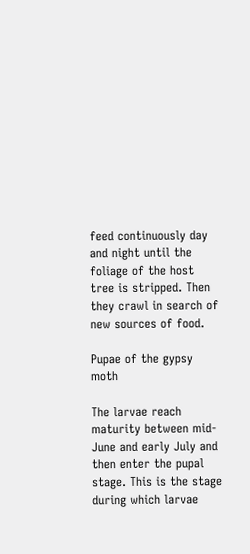feed continuously day and night until the foliage of the host tree is stripped. Then they crawl in search of new sources of food.

Pupae of the gypsy moth

The larvae reach maturity between mid-June and early July and then enter the pupal stage. This is the stage during which larvae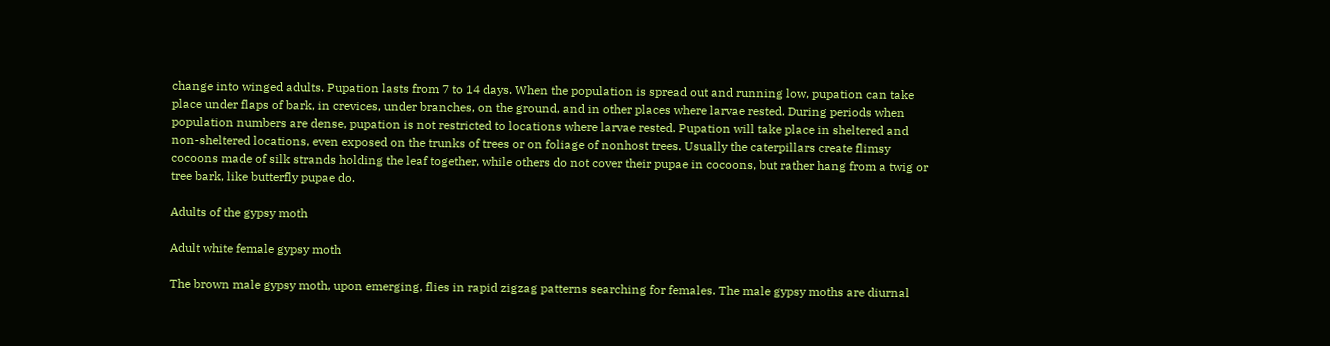change into winged adults. Pupation lasts from 7 to 14 days. When the population is spread out and running low, pupation can take place under flaps of bark, in crevices, under branches, on the ground, and in other places where larvae rested. During periods when population numbers are dense, pupation is not restricted to locations where larvae rested. Pupation will take place in sheltered and non-sheltered locations, even exposed on the trunks of trees or on foliage of nonhost trees. Usually the caterpillars create flimsy cocoons made of silk strands holding the leaf together, while others do not cover their pupae in cocoons, but rather hang from a twig or tree bark, like butterfly pupae do.

Adults of the gypsy moth

Adult white female gypsy moth

The brown male gypsy moth, upon emerging, flies in rapid zigzag patterns searching for females. The male gypsy moths are diurnal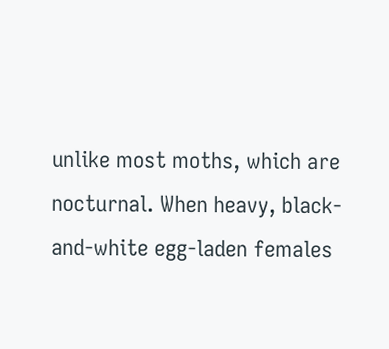unlike most moths, which are nocturnal. When heavy, black-and-white egg-laden females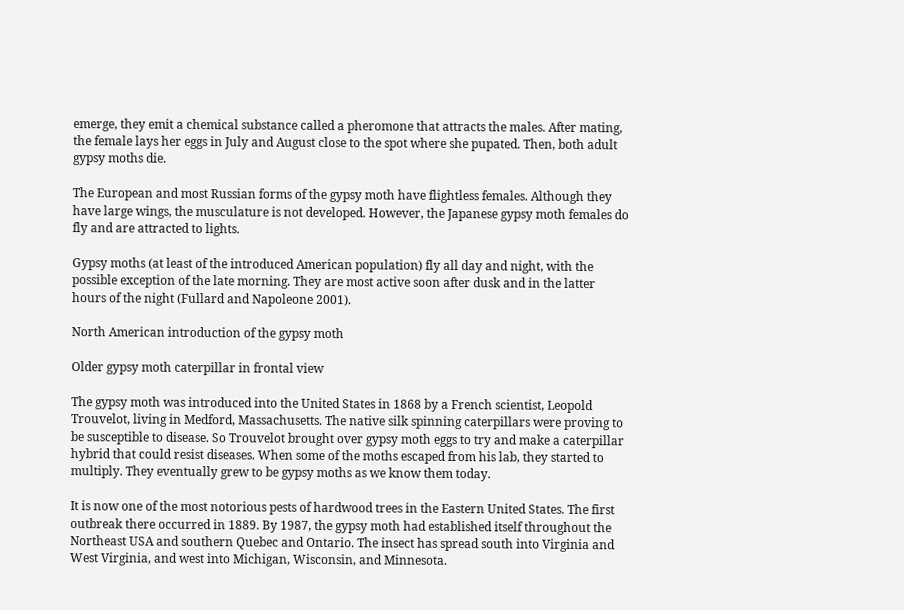emerge, they emit a chemical substance called a pheromone that attracts the males. After mating, the female lays her eggs in July and August close to the spot where she pupated. Then, both adult gypsy moths die.

The European and most Russian forms of the gypsy moth have flightless females. Although they have large wings, the musculature is not developed. However, the Japanese gypsy moth females do fly and are attracted to lights.

Gypsy moths (at least of the introduced American population) fly all day and night, with the possible exception of the late morning. They are most active soon after dusk and in the latter hours of the night (Fullard and Napoleone 2001).

North American introduction of the gypsy moth

Older gypsy moth caterpillar in frontal view

The gypsy moth was introduced into the United States in 1868 by a French scientist, Leopold Trouvelot, living in Medford, Massachusetts. The native silk spinning caterpillars were proving to be susceptible to disease. So Trouvelot brought over gypsy moth eggs to try and make a caterpillar hybrid that could resist diseases. When some of the moths escaped from his lab, they started to multiply. They eventually grew to be gypsy moths as we know them today.

It is now one of the most notorious pests of hardwood trees in the Eastern United States. The first outbreak there occurred in 1889. By 1987, the gypsy moth had established itself throughout the Northeast USA and southern Quebec and Ontario. The insect has spread south into Virginia and West Virginia, and west into Michigan, Wisconsin, and Minnesota.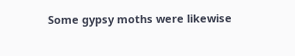Some gypsy moths were likewise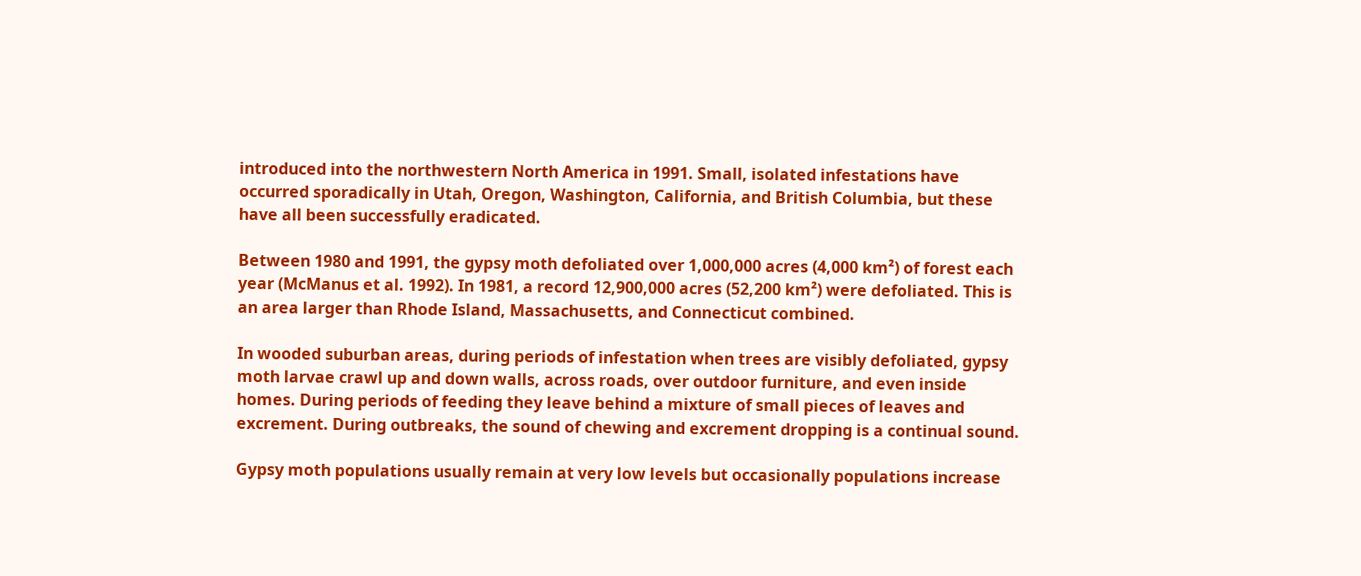introduced into the northwestern North America in 1991. Small, isolated infestations have occurred sporadically in Utah, Oregon, Washington, California, and British Columbia, but these have all been successfully eradicated.

Between 1980 and 1991, the gypsy moth defoliated over 1,000,000 acres (4,000 km²) of forest each year (McManus et al. 1992). In 1981, a record 12,900,000 acres (52,200 km²) were defoliated. This is an area larger than Rhode Island, Massachusetts, and Connecticut combined.

In wooded suburban areas, during periods of infestation when trees are visibly defoliated, gypsy moth larvae crawl up and down walls, across roads, over outdoor furniture, and even inside homes. During periods of feeding they leave behind a mixture of small pieces of leaves and excrement. During outbreaks, the sound of chewing and excrement dropping is a continual sound.

Gypsy moth populations usually remain at very low levels but occasionally populations increase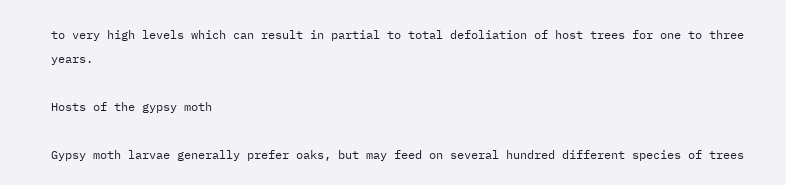to very high levels which can result in partial to total defoliation of host trees for one to three years.

Hosts of the gypsy moth

Gypsy moth larvae generally prefer oaks, but may feed on several hundred different species of trees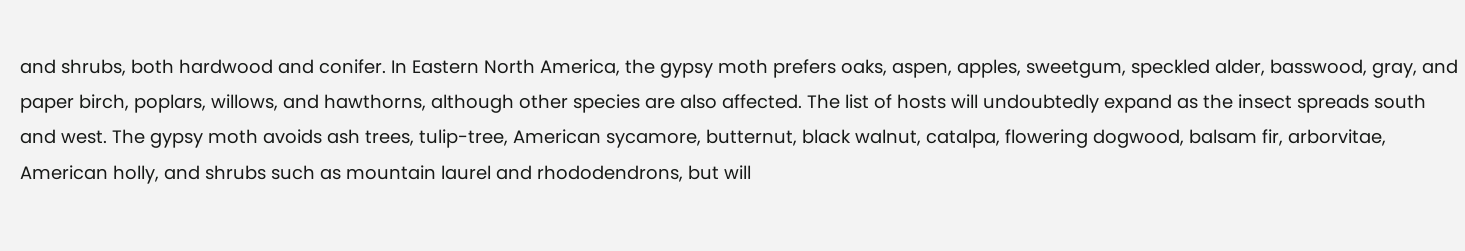and shrubs, both hardwood and conifer. In Eastern North America, the gypsy moth prefers oaks, aspen, apples, sweetgum, speckled alder, basswood, gray, and paper birch, poplars, willows, and hawthorns, although other species are also affected. The list of hosts will undoubtedly expand as the insect spreads south and west. The gypsy moth avoids ash trees, tulip-tree, American sycamore, butternut, black walnut, catalpa, flowering dogwood, balsam fir, arborvitae, American holly, and shrubs such as mountain laurel and rhododendrons, but will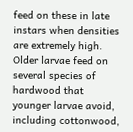feed on these in late instars when densities are extremely high. Older larvae feed on several species of hardwood that younger larvae avoid, including cottonwood,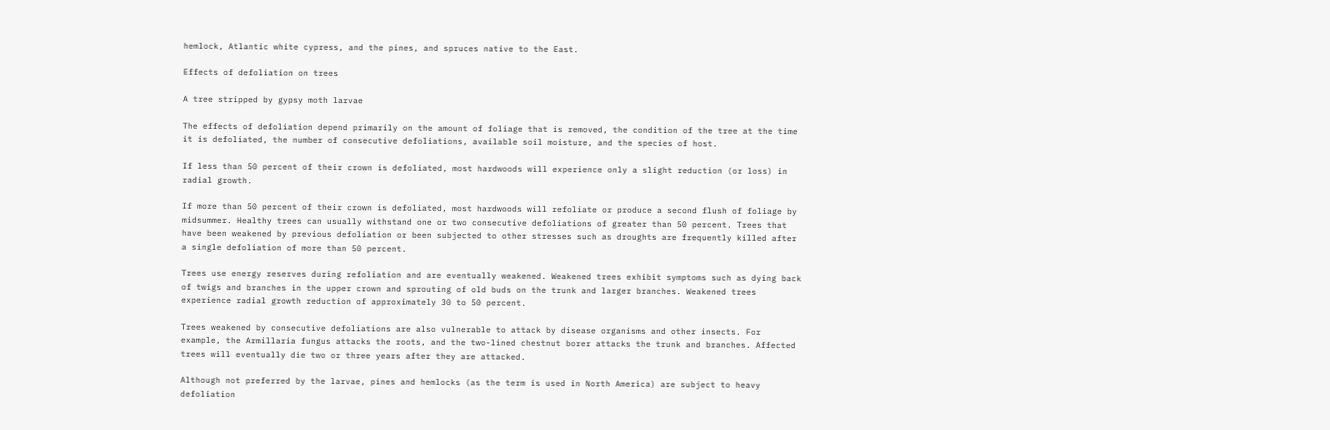hemlock, Atlantic white cypress, and the pines, and spruces native to the East.

Effects of defoliation on trees

A tree stripped by gypsy moth larvae

The effects of defoliation depend primarily on the amount of foliage that is removed, the condition of the tree at the time it is defoliated, the number of consecutive defoliations, available soil moisture, and the species of host.

If less than 50 percent of their crown is defoliated, most hardwoods will experience only a slight reduction (or loss) in radial growth.

If more than 50 percent of their crown is defoliated, most hardwoods will refoliate or produce a second flush of foliage by midsummer. Healthy trees can usually withstand one or two consecutive defoliations of greater than 50 percent. Trees that have been weakened by previous defoliation or been subjected to other stresses such as droughts are frequently killed after a single defoliation of more than 50 percent.

Trees use energy reserves during refoliation and are eventually weakened. Weakened trees exhibit symptoms such as dying back of twigs and branches in the upper crown and sprouting of old buds on the trunk and larger branches. Weakened trees experience radial growth reduction of approximately 30 to 50 percent.

Trees weakened by consecutive defoliations are also vulnerable to attack by disease organisms and other insects. For example, the Armillaria fungus attacks the roots, and the two-lined chestnut borer attacks the trunk and branches. Affected trees will eventually die two or three years after they are attacked.

Although not preferred by the larvae, pines and hemlocks (as the term is used in North America) are subject to heavy defoliation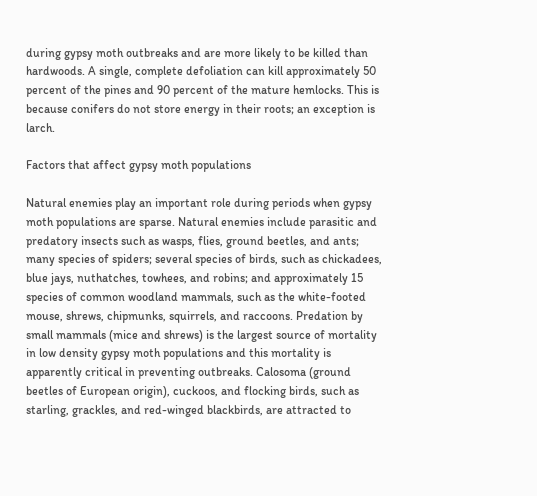during gypsy moth outbreaks and are more likely to be killed than hardwoods. A single, complete defoliation can kill approximately 50 percent of the pines and 90 percent of the mature hemlocks. This is because conifers do not store energy in their roots; an exception is larch.

Factors that affect gypsy moth populations

Natural enemies play an important role during periods when gypsy moth populations are sparse. Natural enemies include parasitic and predatory insects such as wasps, flies, ground beetles, and ants; many species of spiders; several species of birds, such as chickadees, blue jays, nuthatches, towhees, and robins; and approximately 15 species of common woodland mammals, such as the white-footed mouse, shrews, chipmunks, squirrels, and raccoons. Predation by small mammals (mice and shrews) is the largest source of mortality in low density gypsy moth populations and this mortality is apparently critical in preventing outbreaks. Calosoma (ground beetles of European origin), cuckoos, and flocking birds, such as starling, grackles, and red-winged blackbirds, are attracted to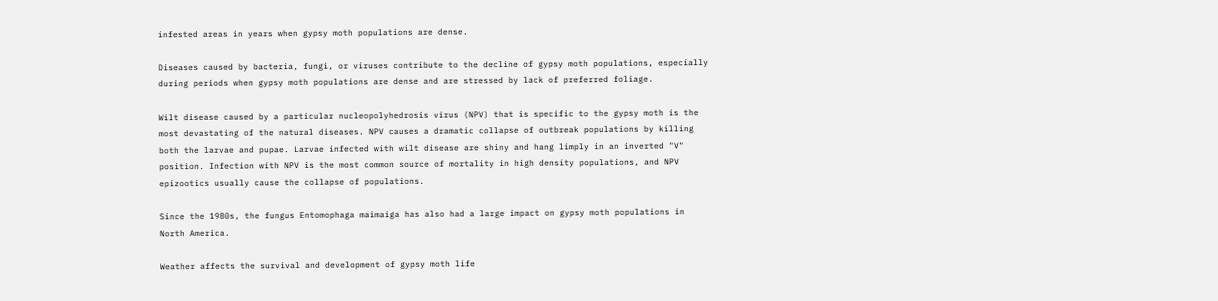infested areas in years when gypsy moth populations are dense.

Diseases caused by bacteria, fungi, or viruses contribute to the decline of gypsy moth populations, especially during periods when gypsy moth populations are dense and are stressed by lack of preferred foliage.

Wilt disease caused by a particular nucleopolyhedrosis virus (NPV) that is specific to the gypsy moth is the most devastating of the natural diseases. NPV causes a dramatic collapse of outbreak populations by killing both the larvae and pupae. Larvae infected with wilt disease are shiny and hang limply in an inverted "V" position. Infection with NPV is the most common source of mortality in high density populations, and NPV epizootics usually cause the collapse of populations.

Since the 1980s, the fungus Entomophaga maimaiga has also had a large impact on gypsy moth populations in North America.

Weather affects the survival and development of gypsy moth life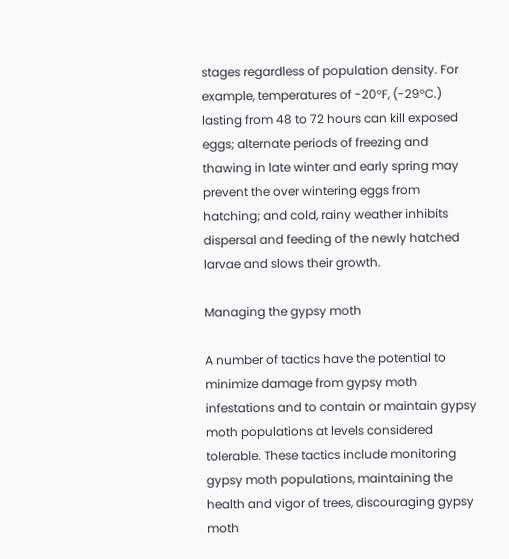stages regardless of population density. For example, temperatures of -20°F, (-29°C.) lasting from 48 to 72 hours can kill exposed eggs; alternate periods of freezing and thawing in late winter and early spring may prevent the over wintering eggs from hatching; and cold, rainy weather inhibits dispersal and feeding of the newly hatched larvae and slows their growth.

Managing the gypsy moth

A number of tactics have the potential to minimize damage from gypsy moth infestations and to contain or maintain gypsy moth populations at levels considered tolerable. These tactics include monitoring gypsy moth populations, maintaining the health and vigor of trees, discouraging gypsy moth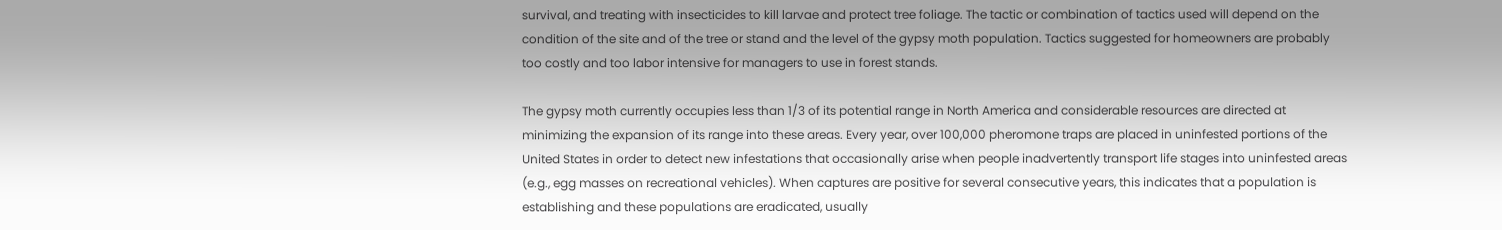survival, and treating with insecticides to kill larvae and protect tree foliage. The tactic or combination of tactics used will depend on the condition of the site and of the tree or stand and the level of the gypsy moth population. Tactics suggested for homeowners are probably too costly and too labor intensive for managers to use in forest stands.

The gypsy moth currently occupies less than 1/3 of its potential range in North America and considerable resources are directed at minimizing the expansion of its range into these areas. Every year, over 100,000 pheromone traps are placed in uninfested portions of the United States in order to detect new infestations that occasionally arise when people inadvertently transport life stages into uninfested areas (e.g., egg masses on recreational vehicles). When captures are positive for several consecutive years, this indicates that a population is establishing and these populations are eradicated, usually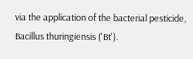via the application of the bacterial pesticide, Bacillus thuringiensis ('Bt').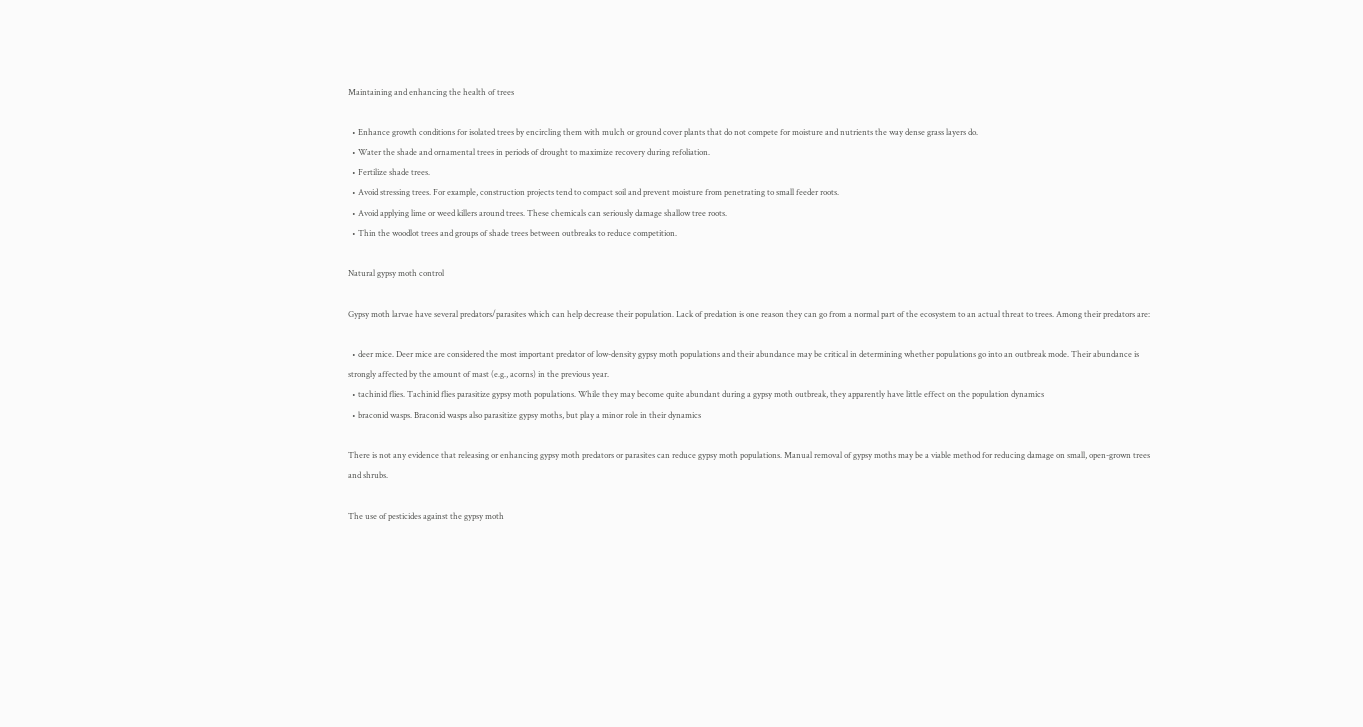Maintaining and enhancing the health of trees

  • Enhance growth conditions for isolated trees by encircling them with mulch or ground cover plants that do not compete for moisture and nutrients the way dense grass layers do.
  • Water the shade and ornamental trees in periods of drought to maximize recovery during refoliation.
  • Fertilize shade trees.
  • Avoid stressing trees. For example, construction projects tend to compact soil and prevent moisture from penetrating to small feeder roots.
  • Avoid applying lime or weed killers around trees. These chemicals can seriously damage shallow tree roots.
  • Thin the woodlot trees and groups of shade trees between outbreaks to reduce competition.

Natural gypsy moth control

Gypsy moth larvae have several predators/parasites which can help decrease their population. Lack of predation is one reason they can go from a normal part of the ecosystem to an actual threat to trees. Among their predators are:

  • deer mice. Deer mice are considered the most important predator of low-density gypsy moth populations and their abundance may be critical in determining whether populations go into an outbreak mode. Their abundance is strongly affected by the amount of mast (e.g., acorns) in the previous year.
  • tachinid flies. Tachinid flies parasitize gypsy moth populations. While they may become quite abundant during a gypsy moth outbreak, they apparently have little effect on the population dynamics
  • braconid wasps. Braconid wasps also parasitize gypsy moths, but play a minor role in their dynamics

There is not any evidence that releasing or enhancing gypsy moth predators or parasites can reduce gypsy moth populations. Manual removal of gypsy moths may be a viable method for reducing damage on small, open-grown trees and shrubs.

The use of pesticides against the gypsy moth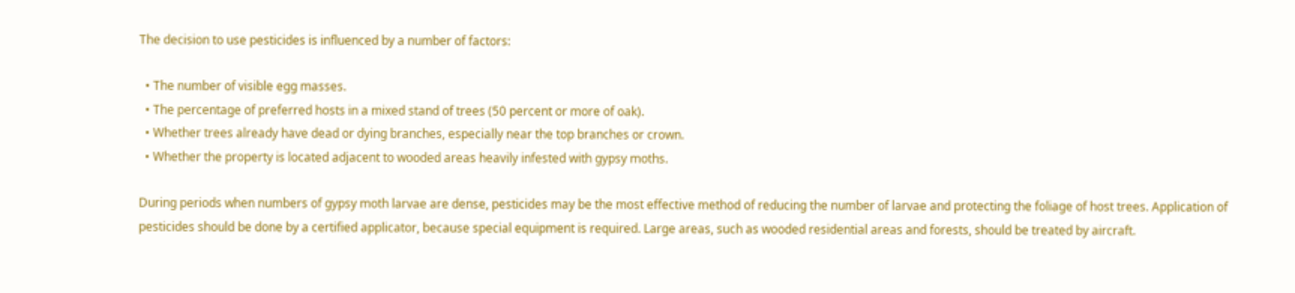The decision to use pesticides is influenced by a number of factors:

  • The number of visible egg masses.
  • The percentage of preferred hosts in a mixed stand of trees (50 percent or more of oak).
  • Whether trees already have dead or dying branches, especially near the top branches or crown.
  • Whether the property is located adjacent to wooded areas heavily infested with gypsy moths.

During periods when numbers of gypsy moth larvae are dense, pesticides may be the most effective method of reducing the number of larvae and protecting the foliage of host trees. Application of pesticides should be done by a certified applicator, because special equipment is required. Large areas, such as wooded residential areas and forests, should be treated by aircraft.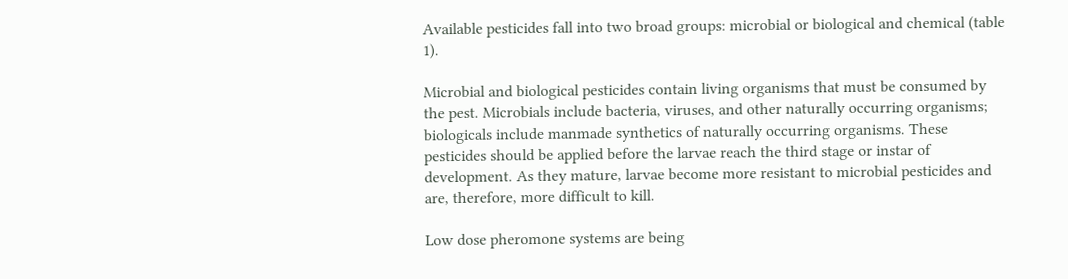Available pesticides fall into two broad groups: microbial or biological and chemical (table 1).

Microbial and biological pesticides contain living organisms that must be consumed by the pest. Microbials include bacteria, viruses, and other naturally occurring organisms; biologicals include manmade synthetics of naturally occurring organisms. These pesticides should be applied before the larvae reach the third stage or instar of development. As they mature, larvae become more resistant to microbial pesticides and are, therefore, more difficult to kill.

Low dose pheromone systems are being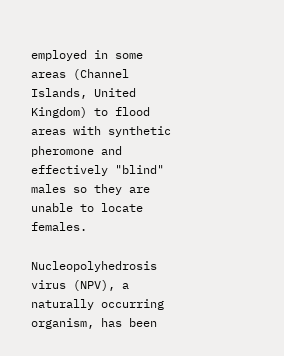employed in some areas (Channel Islands, United Kingdom) to flood areas with synthetic pheromone and effectively "blind" males so they are unable to locate females.

Nucleopolyhedrosis virus (NPV), a naturally occurring organism, has been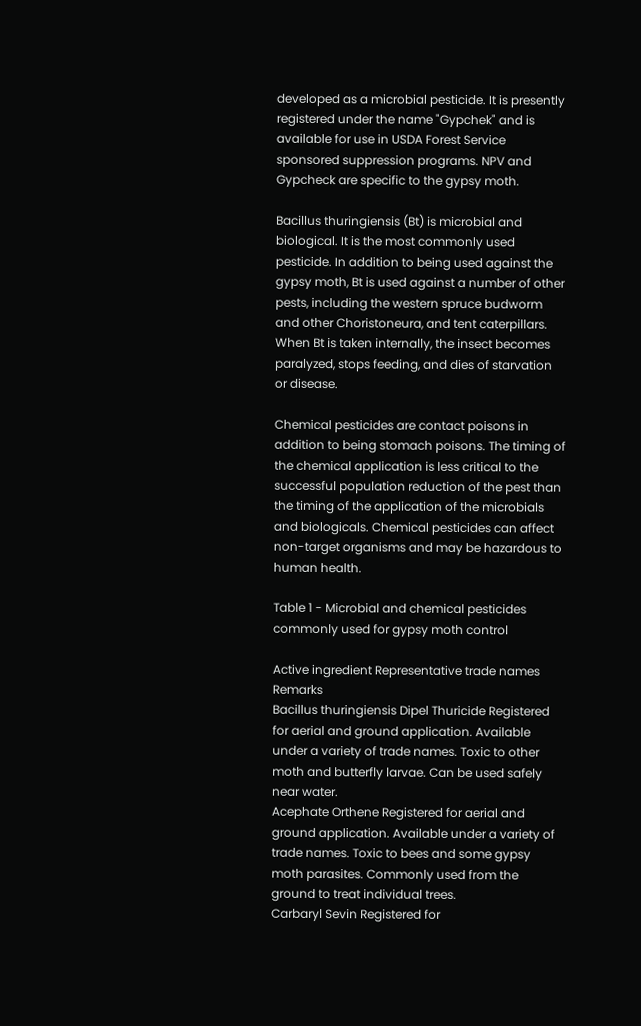developed as a microbial pesticide. It is presently registered under the name "Gypchek" and is available for use in USDA Forest Service sponsored suppression programs. NPV and Gypcheck are specific to the gypsy moth.

Bacillus thuringiensis (Bt) is microbial and biological. It is the most commonly used pesticide. In addition to being used against the gypsy moth, Bt is used against a number of other pests, including the western spruce budworm and other Choristoneura, and tent caterpillars. When Bt is taken internally, the insect becomes paralyzed, stops feeding, and dies of starvation or disease.

Chemical pesticides are contact poisons in addition to being stomach poisons. The timing of the chemical application is less critical to the successful population reduction of the pest than the timing of the application of the microbials and biologicals. Chemical pesticides can affect non-target organisms and may be hazardous to human health.

Table 1 - Microbial and chemical pesticides commonly used for gypsy moth control

Active ingredient Representative trade names Remarks
Bacillus thuringiensis Dipel Thuricide Registered for aerial and ground application. Available under a variety of trade names. Toxic to other moth and butterfly larvae. Can be used safely near water.
Acephate Orthene Registered for aerial and ground application. Available under a variety of trade names. Toxic to bees and some gypsy moth parasites. Commonly used from the ground to treat individual trees.
Carbaryl Sevin Registered for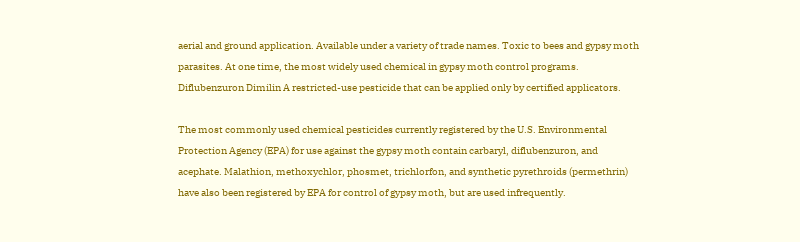aerial and ground application. Available under a variety of trade names. Toxic to bees and gypsy moth parasites. At one time, the most widely used chemical in gypsy moth control programs.
Diflubenzuron Dimilin A restricted-use pesticide that can be applied only by certified applicators.

The most commonly used chemical pesticides currently registered by the U.S. Environmental Protection Agency (EPA) for use against the gypsy moth contain carbaryl, diflubenzuron, and acephate. Malathion, methoxychlor, phosmet, trichlorfon, and synthetic pyrethroids (permethrin) have also been registered by EPA for control of gypsy moth, but are used infrequently.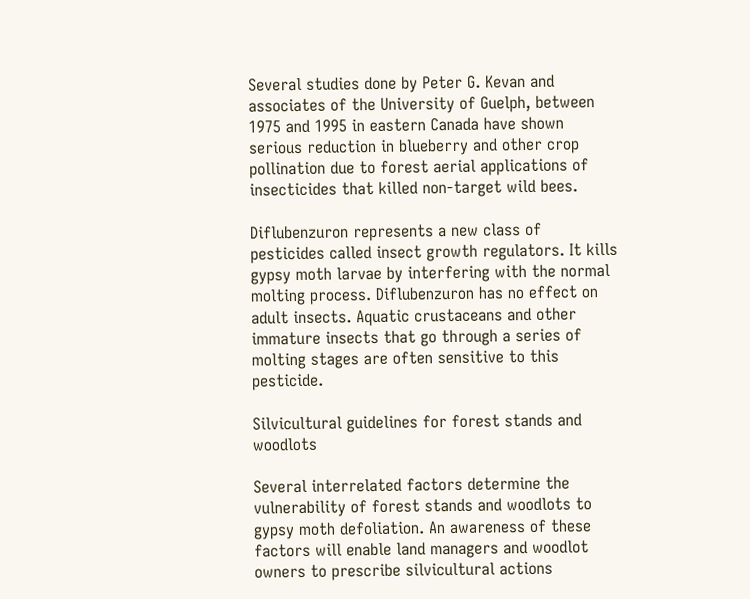Several studies done by Peter G. Kevan and associates of the University of Guelph, between 1975 and 1995 in eastern Canada have shown serious reduction in blueberry and other crop pollination due to forest aerial applications of insecticides that killed non-target wild bees.

Diflubenzuron represents a new class of pesticides called insect growth regulators. It kills gypsy moth larvae by interfering with the normal molting process. Diflubenzuron has no effect on adult insects. Aquatic crustaceans and other immature insects that go through a series of molting stages are often sensitive to this pesticide.

Silvicultural guidelines for forest stands and woodlots

Several interrelated factors determine the vulnerability of forest stands and woodlots to gypsy moth defoliation. An awareness of these factors will enable land managers and woodlot owners to prescribe silvicultural actions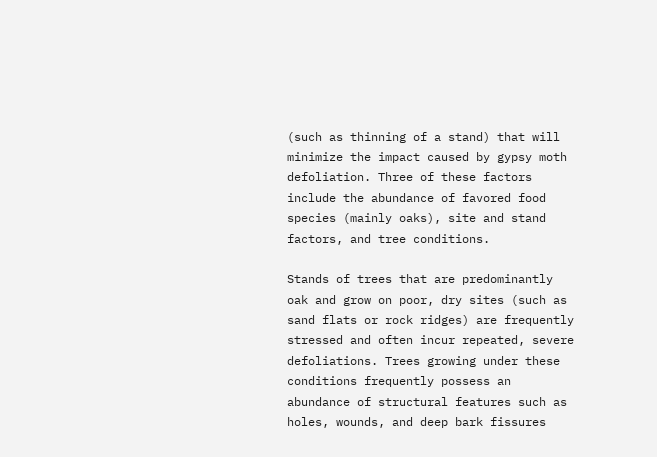(such as thinning of a stand) that will minimize the impact caused by gypsy moth defoliation. Three of these factors include the abundance of favored food species (mainly oaks), site and stand factors, and tree conditions.

Stands of trees that are predominantly oak and grow on poor, dry sites (such as sand flats or rock ridges) are frequently stressed and often incur repeated, severe defoliations. Trees growing under these conditions frequently possess an abundance of structural features such as holes, wounds, and deep bark fissures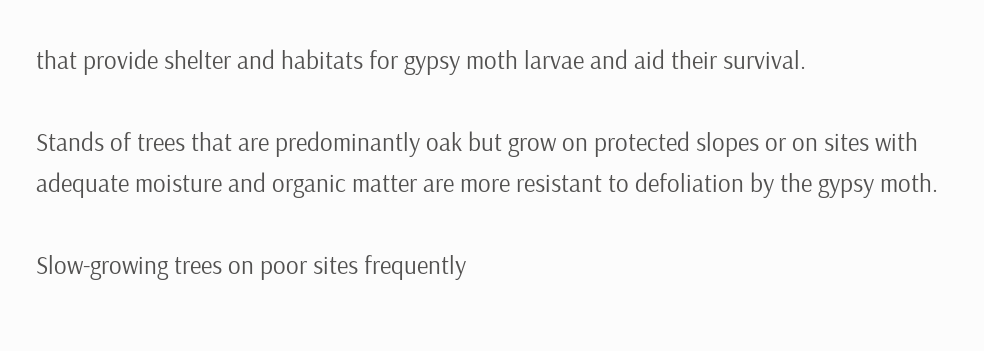that provide shelter and habitats for gypsy moth larvae and aid their survival.

Stands of trees that are predominantly oak but grow on protected slopes or on sites with adequate moisture and organic matter are more resistant to defoliation by the gypsy moth.

Slow-growing trees on poor sites frequently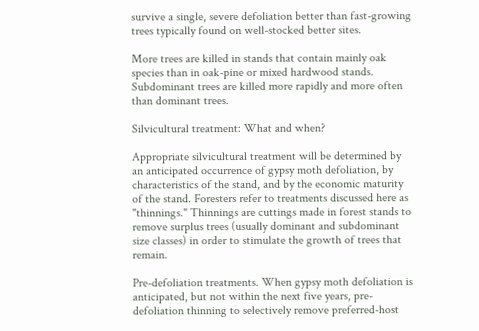survive a single, severe defoliation better than fast-growing trees typically found on well-stocked better sites.

More trees are killed in stands that contain mainly oak species than in oak-pine or mixed hardwood stands. Subdominant trees are killed more rapidly and more often than dominant trees.

Silvicultural treatment: What and when?

Appropriate silvicultural treatment will be determined by an anticipated occurrence of gypsy moth defoliation, by characteristics of the stand, and by the economic maturity of the stand. Foresters refer to treatments discussed here as "thinnings." Thinnings are cuttings made in forest stands to remove surplus trees (usually dominant and subdominant size classes) in order to stimulate the growth of trees that remain.

Pre-defoliation treatments. When gypsy moth defoliation is anticipated, but not within the next five years, pre-defoliation thinning to selectively remove preferred-host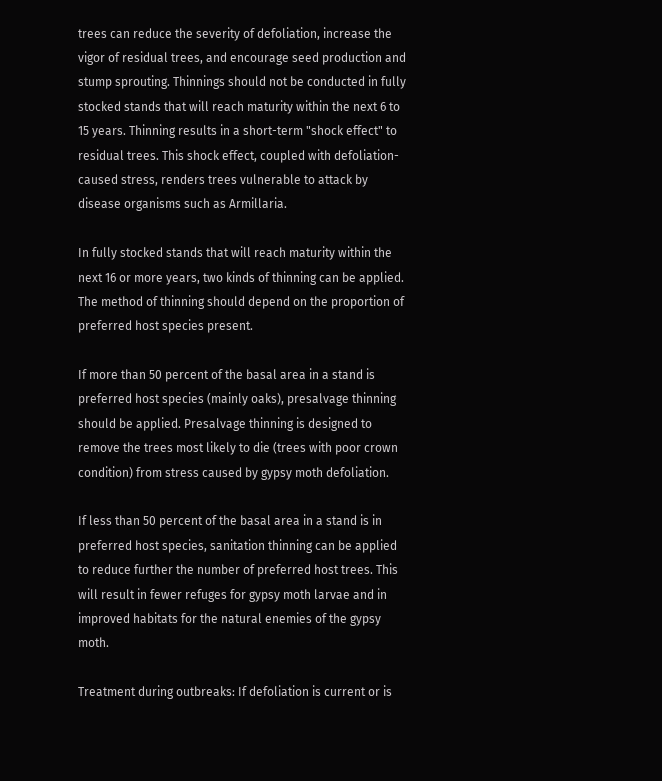trees can reduce the severity of defoliation, increase the vigor of residual trees, and encourage seed production and stump sprouting. Thinnings should not be conducted in fully stocked stands that will reach maturity within the next 6 to 15 years. Thinning results in a short-term "shock effect" to residual trees. This shock effect, coupled with defoliation-caused stress, renders trees vulnerable to attack by disease organisms such as Armillaria.

In fully stocked stands that will reach maturity within the next 16 or more years, two kinds of thinning can be applied. The method of thinning should depend on the proportion of preferred host species present.

If more than 50 percent of the basal area in a stand is preferred host species (mainly oaks), presalvage thinning should be applied. Presalvage thinning is designed to remove the trees most likely to die (trees with poor crown condition) from stress caused by gypsy moth defoliation.

If less than 50 percent of the basal area in a stand is in preferred host species, sanitation thinning can be applied to reduce further the number of preferred host trees. This will result in fewer refuges for gypsy moth larvae and in improved habitats for the natural enemies of the gypsy moth.

Treatment during outbreaks: If defoliation is current or is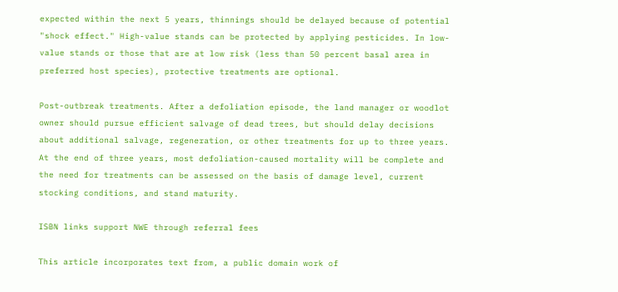expected within the next 5 years, thinnings should be delayed because of potential "shock effect." High-value stands can be protected by applying pesticides. In low-value stands or those that are at low risk (less than 50 percent basal area in preferred host species), protective treatments are optional.

Post-outbreak treatments. After a defoliation episode, the land manager or woodlot owner should pursue efficient salvage of dead trees, but should delay decisions about additional salvage, regeneration, or other treatments for up to three years. At the end of three years, most defoliation-caused mortality will be complete and the need for treatments can be assessed on the basis of damage level, current stocking conditions, and stand maturity.

ISBN links support NWE through referral fees

This article incorporates text from, a public domain work of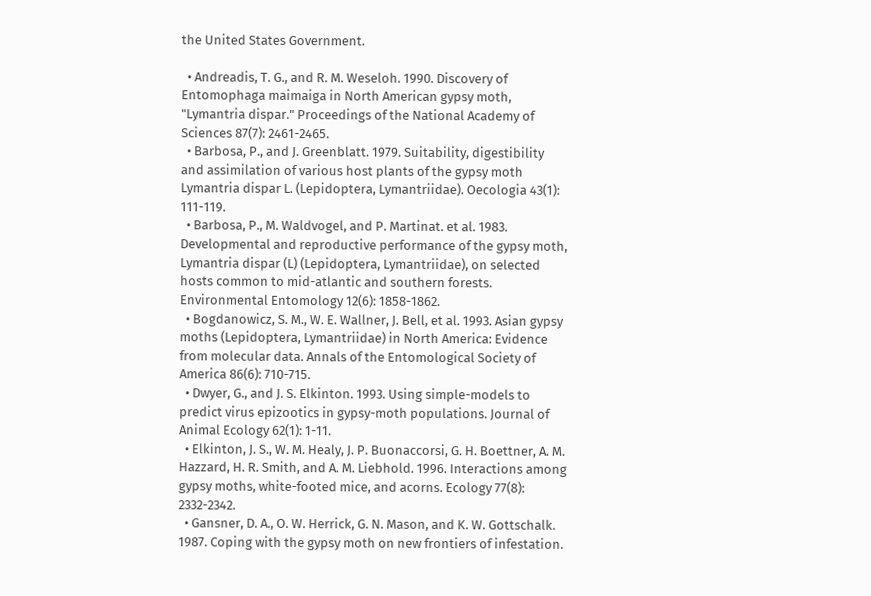the United States Government.

  • Andreadis, T. G., and R. M. Weseloh. 1990. Discovery of Entomophaga maimaiga in North American gypsy moth, "Lymantria dispar." Proceedings of the National Academy of Sciences 87(7): 2461-2465.
  • Barbosa, P., and J. Greenblatt. 1979. Suitability, digestibility and assimilation of various host plants of the gypsy moth Lymantria dispar L. (Lepidoptera, Lymantriidae). Oecologia 43(1): 111-119.
  • Barbosa, P., M. Waldvogel, and P. Martinat. et al. 1983. Developmental and reproductive performance of the gypsy moth, Lymantria dispar (L) (Lepidoptera, Lymantriidae), on selected hosts common to mid-atlantic and southern forests. Environmental Entomology 12(6): 1858-1862.
  • Bogdanowicz, S. M., W. E. Wallner, J. Bell, et al. 1993. Asian gypsy moths (Lepidoptera, Lymantriidae) in North America: Evidence from molecular data. Annals of the Entomological Society of America 86(6): 710-715.
  • Dwyer, G., and J. S. Elkinton. 1993. Using simple-models to predict virus epizootics in gypsy-moth populations. Journal of Animal Ecology 62(1): 1-11.
  • Elkinton, J. S., W. M. Healy, J. P. Buonaccorsi, G. H. Boettner, A. M. Hazzard, H. R. Smith, and A. M. Liebhold. 1996. Interactions among gypsy moths, white-footed mice, and acorns. Ecology 77(8): 2332-2342.
  • Gansner, D. A., O. W. Herrick, G. N. Mason, and K. W. Gottschalk. 1987. Coping with the gypsy moth on new frontiers of infestation.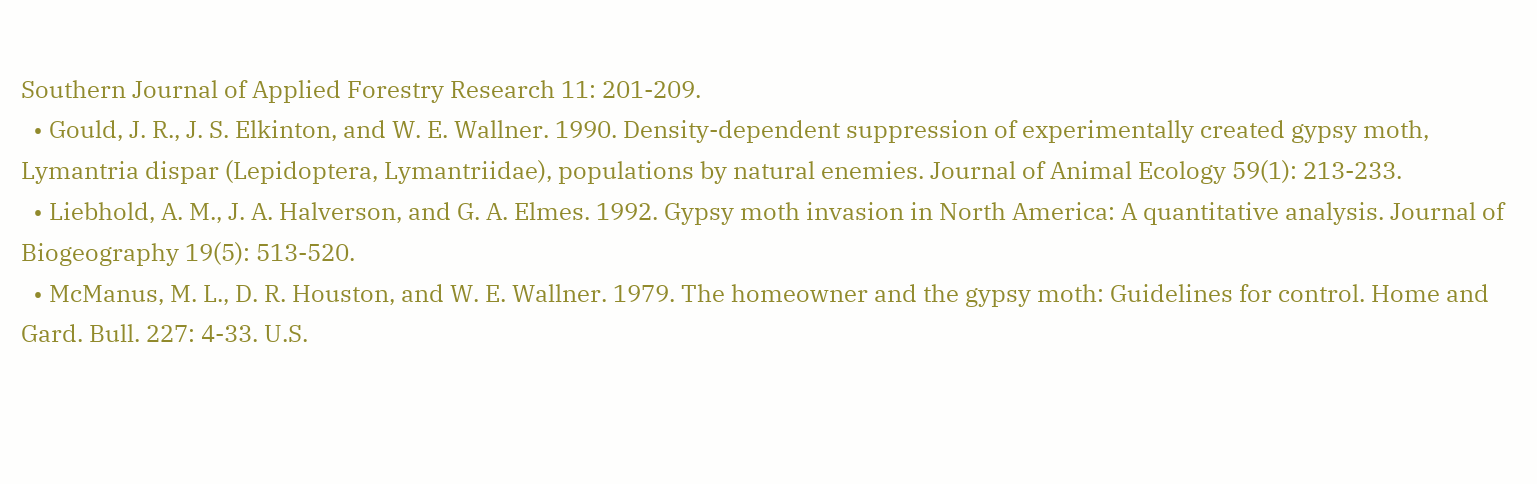Southern Journal of Applied Forestry Research 11: 201-209.
  • Gould, J. R., J. S. Elkinton, and W. E. Wallner. 1990. Density-dependent suppression of experimentally created gypsy moth, Lymantria dispar (Lepidoptera, Lymantriidae), populations by natural enemies. Journal of Animal Ecology 59(1): 213-233.
  • Liebhold, A. M., J. A. Halverson, and G. A. Elmes. 1992. Gypsy moth invasion in North America: A quantitative analysis. Journal of Biogeography 19(5): 513-520.
  • McManus, M. L., D. R. Houston, and W. E. Wallner. 1979. The homeowner and the gypsy moth: Guidelines for control. Home and Gard. Bull. 227: 4-33. U.S.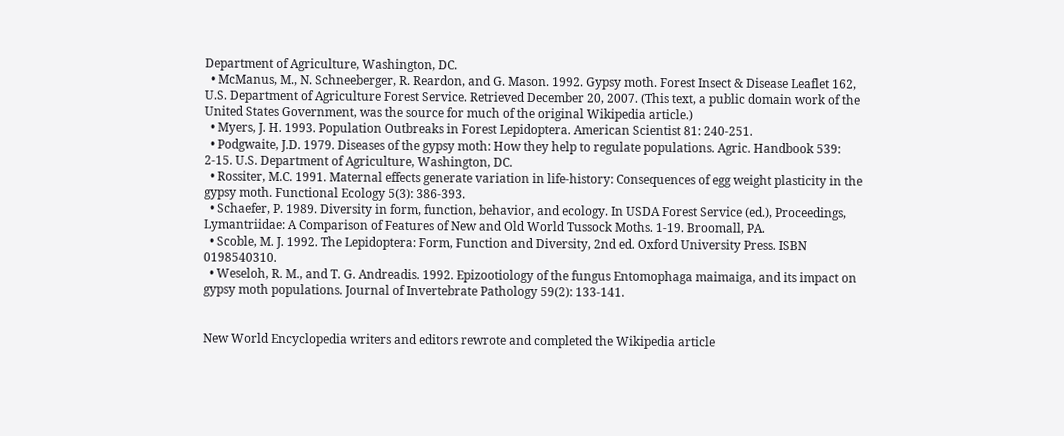Department of Agriculture, Washington, DC.
  • McManus, M., N. Schneeberger, R. Reardon, and G. Mason. 1992. Gypsy moth. Forest Insect & Disease Leaflet 162, U.S. Department of Agriculture Forest Service. Retrieved December 20, 2007. (This text, a public domain work of the United States Government, was the source for much of the original Wikipedia article.)
  • Myers, J. H. 1993. Population Outbreaks in Forest Lepidoptera. American Scientist 81: 240-251.
  • Podgwaite, J.D. 1979. Diseases of the gypsy moth: How they help to regulate populations. Agric. Handbook 539: 2-15. U.S. Department of Agriculture, Washington, DC.
  • Rossiter, M.C. 1991. Maternal effects generate variation in life-history: Consequences of egg weight plasticity in the gypsy moth. Functional Ecology 5(3): 386-393.
  • Schaefer, P. 1989. Diversity in form, function, behavior, and ecology. In USDA Forest Service (ed.), Proceedings, Lymantriidae: A Comparison of Features of New and Old World Tussock Moths. 1-19. Broomall, PA.
  • Scoble, M. J. 1992. The Lepidoptera: Form, Function and Diversity, 2nd ed. Oxford University Press. ISBN 0198540310.
  • Weseloh, R. M., and T. G. Andreadis. 1992. Epizootiology of the fungus Entomophaga maimaiga, and its impact on gypsy moth populations. Journal of Invertebrate Pathology 59(2): 133-141.


New World Encyclopedia writers and editors rewrote and completed the Wikipedia article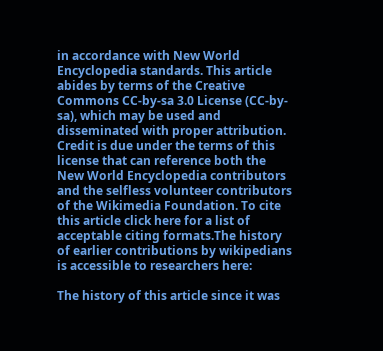in accordance with New World Encyclopedia standards. This article abides by terms of the Creative Commons CC-by-sa 3.0 License (CC-by-sa), which may be used and disseminated with proper attribution. Credit is due under the terms of this license that can reference both the New World Encyclopedia contributors and the selfless volunteer contributors of the Wikimedia Foundation. To cite this article click here for a list of acceptable citing formats.The history of earlier contributions by wikipedians is accessible to researchers here:

The history of this article since it was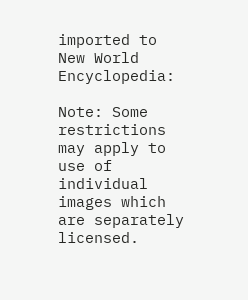imported to New World Encyclopedia:

Note: Some restrictions may apply to use of individual images which are separately licensed.